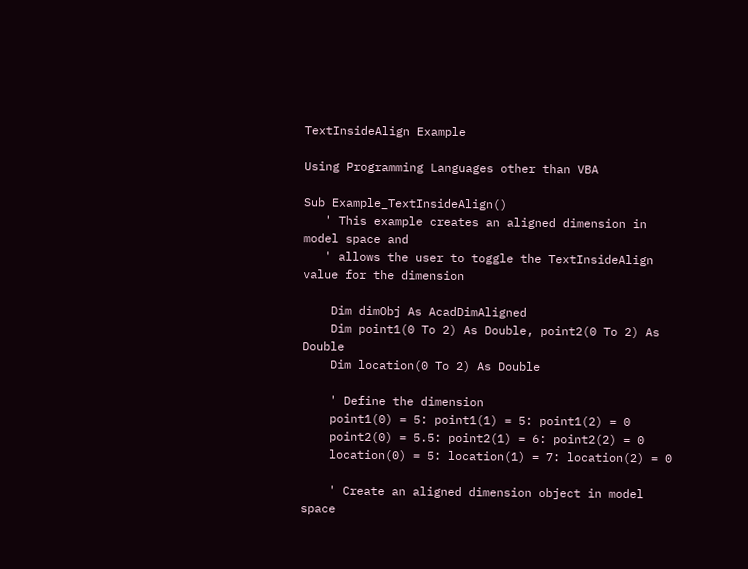TextInsideAlign Example

Using Programming Languages other than VBA

Sub Example_TextInsideAlign()
   ' This example creates an aligned dimension in model space and
   ' allows the user to toggle the TextInsideAlign value for the dimension

    Dim dimObj As AcadDimAligned
    Dim point1(0 To 2) As Double, point2(0 To 2) As Double
    Dim location(0 To 2) As Double

    ' Define the dimension
    point1(0) = 5: point1(1) = 5: point1(2) = 0
    point2(0) = 5.5: point2(1) = 6: point2(2) = 0
    location(0) = 5: location(1) = 7: location(2) = 0

    ' Create an aligned dimension object in model space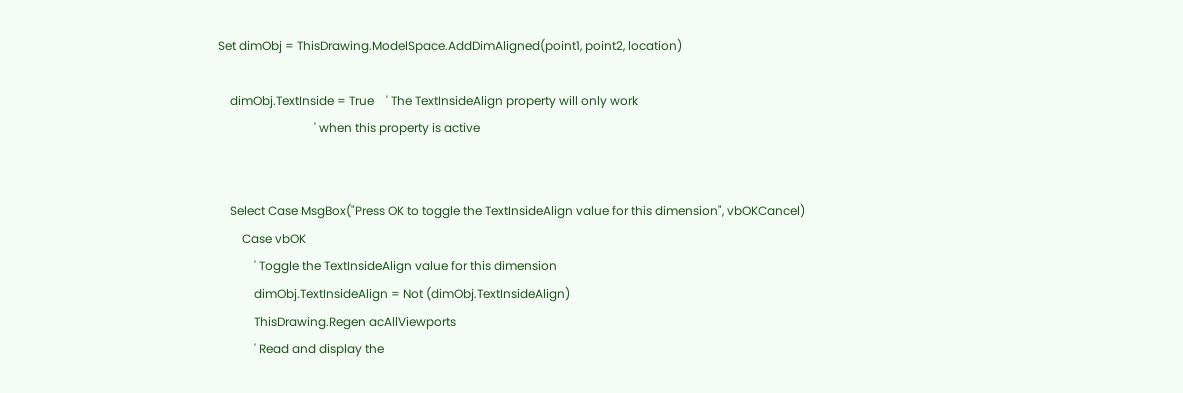Set dimObj = ThisDrawing.ModelSpace.AddDimAligned(point1, point2, location)

    dimObj.TextInside = True    ' The TextInsideAlign property will only work
                                ' when this property is active


    Select Case MsgBox("Press OK to toggle the TextInsideAlign value for this dimension", vbOKCancel)
        Case vbOK
            ' Toggle the TextInsideAlign value for this dimension
            dimObj.TextInsideAlign = Not (dimObj.TextInsideAlign)
            ThisDrawing.Regen acAllViewports
            ' Read and display the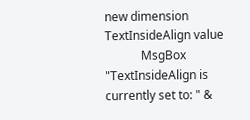new dimension TextInsideAlign value
            MsgBox "TextInsideAlign is currently set to: " &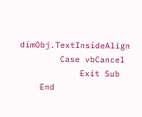dimObj.TextInsideAlign
        Case vbCancel
            Exit Sub
    End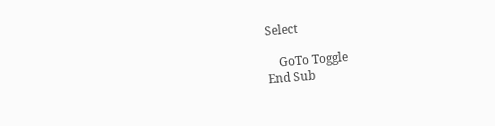Select

    GoTo Toggle
End Sub